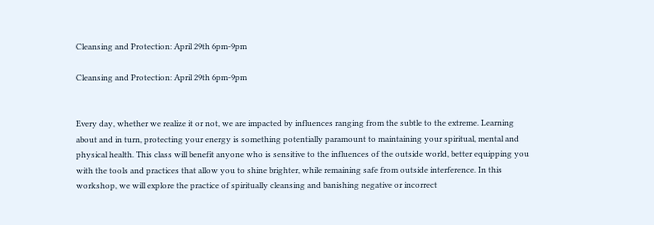Cleansing and Protection: April 29th 6pm-9pm

Cleansing and Protection: April 29th 6pm-9pm


Every day, whether we realize it or not, we are impacted by influences ranging from the subtle to the extreme. Learning about and in turn, protecting your energy is something potentially paramount to maintaining your spiritual, mental and physical health. This class will benefit anyone who is sensitive to the influences of the outside world, better equipping you with the tools and practices that allow you to shine brighter, while remaining safe from outside interference. In this workshop, we will explore the practice of spiritually cleansing and banishing negative or incorrect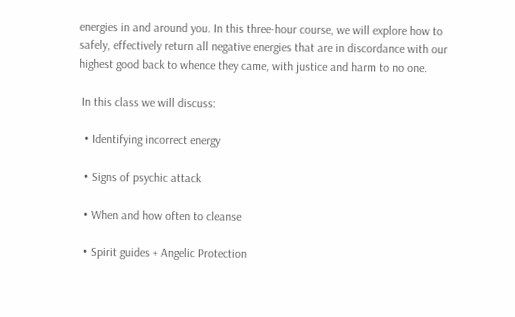energies in and around you. In this three-hour course, we will explore how to safely, effectively return all negative energies that are in discordance with our highest good back to whence they came, with justice and harm to no one.

 In this class we will discuss:

  • Identifying incorrect energy

  • Signs of psychic attack

  • When and how often to cleanse

  • Spirit guides + Angelic Protection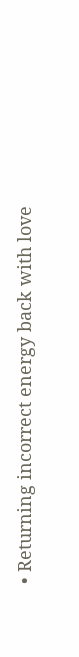• Returning incorrect energy back with love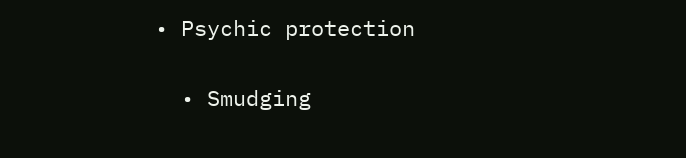• Psychic protection

  • Smudging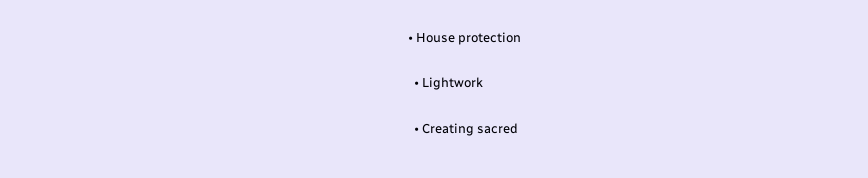• House protection

  • Lightwork

  • Creating sacred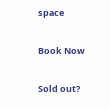space

Book Now

Sold out?